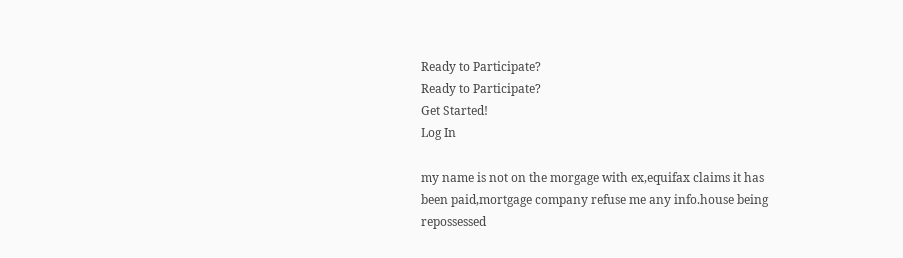Ready to Participate?
Ready to Participate?
Get Started!
Log In

my name is not on the morgage with ex,equifax claims it has been paid,mortgage company refuse me any info.house being repossessed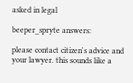asked in legal

beeper_spryte answers:

please contact citizen's advice and your lawyer. this sounds like a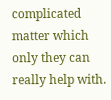complicated matter which only they can really help with.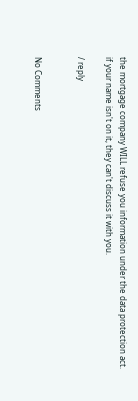the mortgage company WILL refuse you information under the data protection act. if your name isn't on it, they can't discuss it with you.

/ reply


No Comments